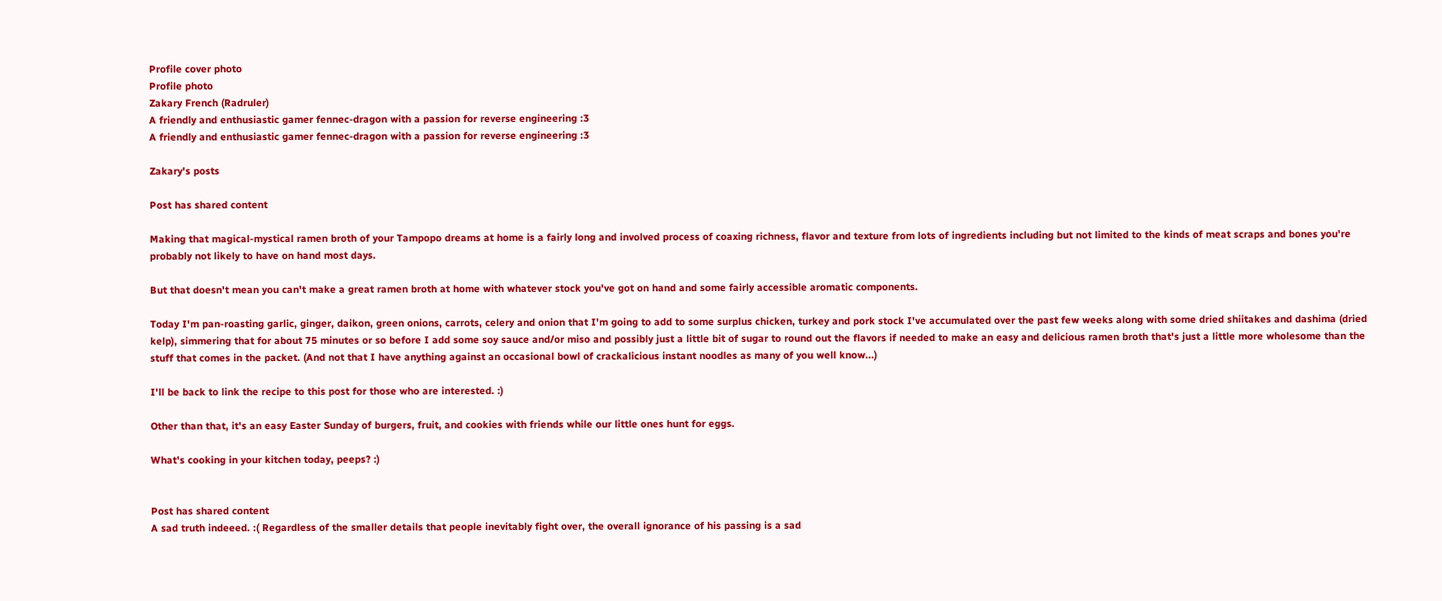Profile cover photo
Profile photo
Zakary French (Radruler)
A friendly and enthusiastic gamer fennec-dragon with a passion for reverse engineering :3
A friendly and enthusiastic gamer fennec-dragon with a passion for reverse engineering :3

Zakary's posts

Post has shared content

Making that magical-mystical ramen broth of your Tampopo dreams at home is a fairly long and involved process of coaxing richness, flavor and texture from lots of ingredients including but not limited to the kinds of meat scraps and bones you're probably not likely to have on hand most days.

But that doesn't mean you can't make a great ramen broth at home with whatever stock you've got on hand and some fairly accessible aromatic components.

Today I'm pan-roasting garlic, ginger, daikon, green onions, carrots, celery and onion that I'm going to add to some surplus chicken, turkey and pork stock I've accumulated over the past few weeks along with some dried shiitakes and dashima (dried kelp), simmering that for about 75 minutes or so before I add some soy sauce and/or miso and possibly just a little bit of sugar to round out the flavors if needed to make an easy and delicious ramen broth that's just a little more wholesome than the stuff that comes in the packet. (And not that I have anything against an occasional bowl of crackalicious instant noodles as many of you well know...)

I'll be back to link the recipe to this post for those who are interested. :)

Other than that, it's an easy Easter Sunday of burgers, fruit, and cookies with friends while our little ones hunt for eggs.

What's cooking in your kitchen today, peeps? :)


Post has shared content
A sad truth indeeed. :( Regardless of the smaller details that people inevitably fight over, the overall ignorance of his passing is a sad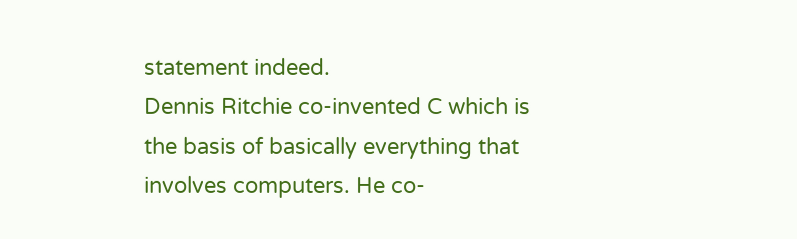statement indeed.
Dennis Ritchie co-invented C which is the basis of basically everything that involves computers. He co-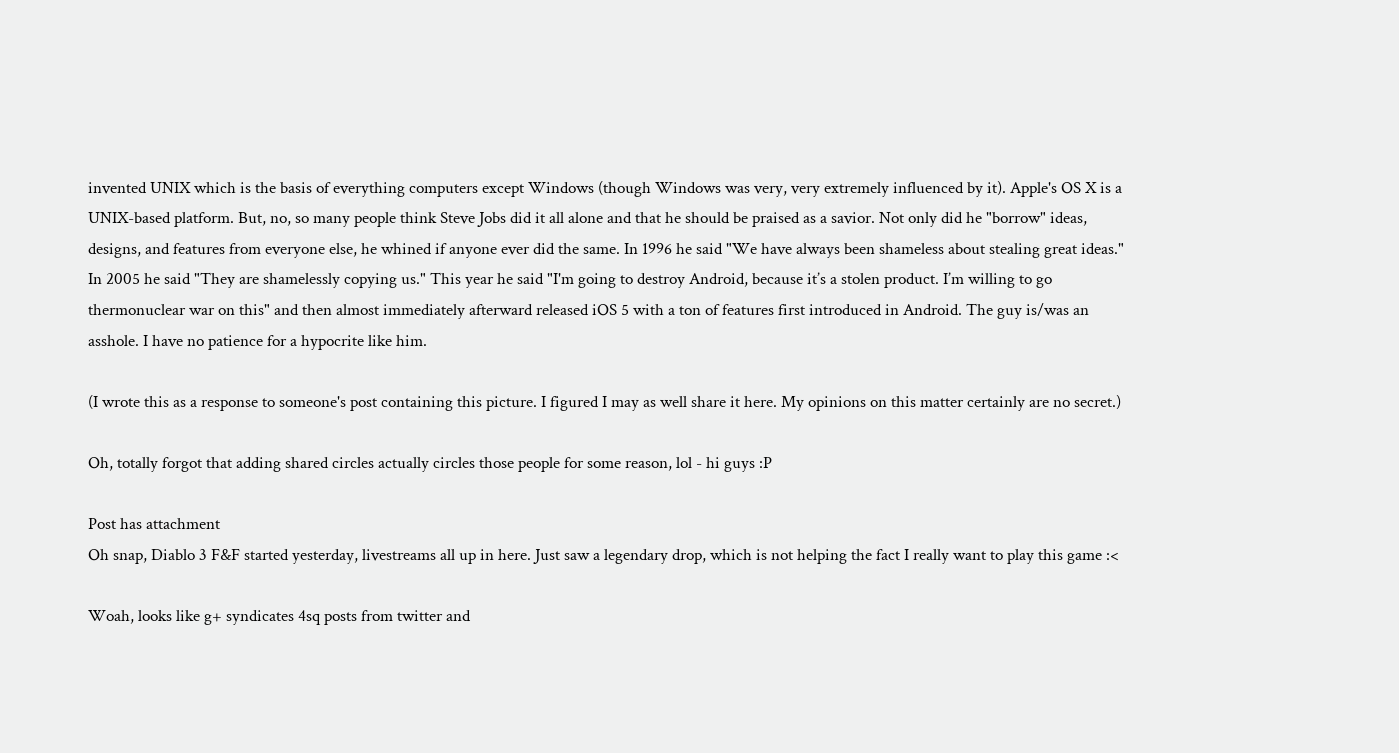invented UNIX which is the basis of everything computers except Windows (though Windows was very, very extremely influenced by it). Apple's OS X is a UNIX-based platform. But, no, so many people think Steve Jobs did it all alone and that he should be praised as a savior. Not only did he "borrow" ideas, designs, and features from everyone else, he whined if anyone ever did the same. In 1996 he said "We have always been shameless about stealing great ideas." In 2005 he said "They are shamelessly copying us." This year he said "I'm going to destroy Android, because it’s a stolen product. I’m willing to go thermonuclear war on this" and then almost immediately afterward released iOS 5 with a ton of features first introduced in Android. The guy is/was an asshole. I have no patience for a hypocrite like him.

(I wrote this as a response to someone's post containing this picture. I figured I may as well share it here. My opinions on this matter certainly are no secret.)

Oh, totally forgot that adding shared circles actually circles those people for some reason, lol - hi guys :P

Post has attachment
Oh snap, Diablo 3 F&F started yesterday, livestreams all up in here. Just saw a legendary drop, which is not helping the fact I really want to play this game :<

Woah, looks like g+ syndicates 4sq posts from twitter and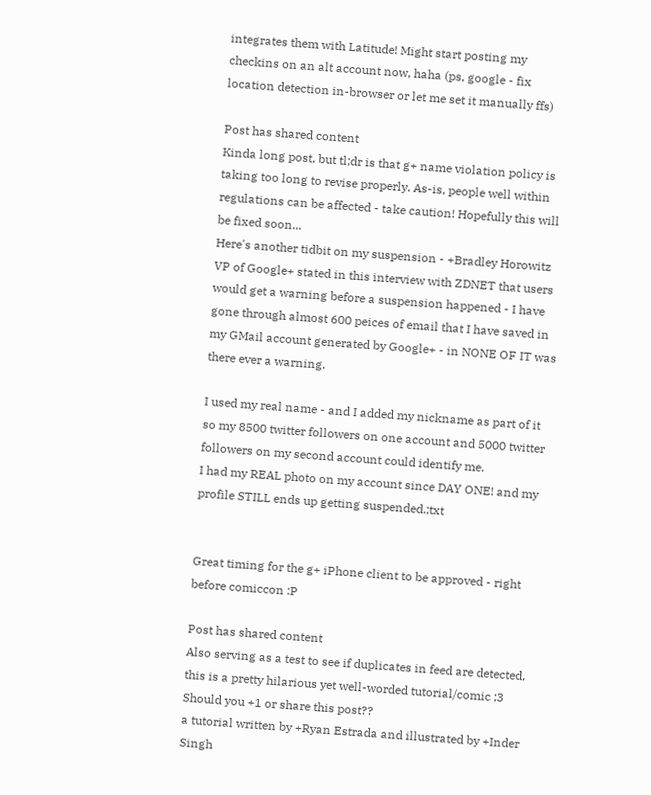integrates them with Latitude! Might start posting my checkins on an alt account now, haha (ps, google - fix location detection in-browser or let me set it manually ffs)

Post has shared content
Kinda long post, but tl;dr is that g+ name violation policy is taking too long to revise properly. As-is, people well within regulations can be affected - take caution! Hopefully this will be fixed soon...
Here's another tidbit on my suspension - +Bradley Horowitz VP of Google+ stated in this interview with ZDNET that users would get a warning before a suspension happened - I have gone through almost 600 peices of email that I have saved in my GMail account generated by Google+ - in NONE OF IT was there ever a warning.

I used my real name - and I added my nickname as part of it so my 8500 twitter followers on one account and 5000 twitter followers on my second account could identify me.
I had my REAL photo on my account since DAY ONE! and my profile STILL ends up getting suspended.;txt


Great timing for the g+ iPhone client to be approved - right before comiccon :P

Post has shared content
Also serving as a test to see if duplicates in feed are detected, this is a pretty hilarious yet well-worded tutorial/comic ;3
Should you +1 or share this post??
a tutorial written by +Ryan Estrada and illustrated by +Inder Singh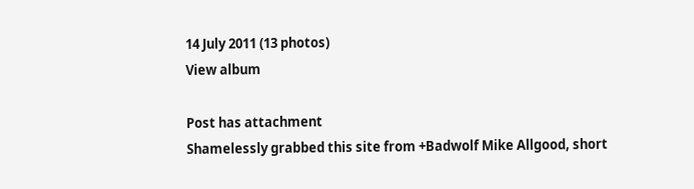14 July 2011 (13 photos)
View album

Post has attachment
Shamelessly grabbed this site from +Badwolf Mike Allgood, short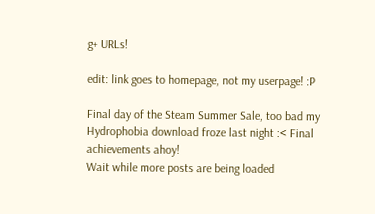g+ URLs!

edit: link goes to homepage, not my userpage! :P

Final day of the Steam Summer Sale, too bad my Hydrophobia download froze last night :< Final achievements ahoy!
Wait while more posts are being loaded